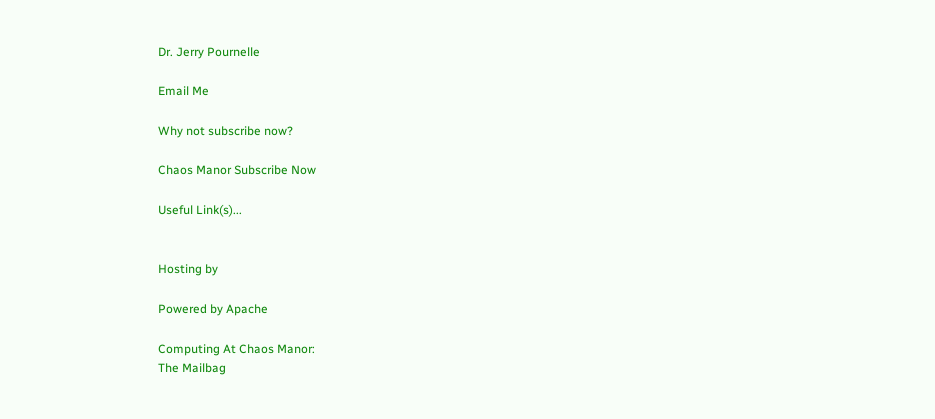Dr. Jerry Pournelle

Email Me

Why not subscribe now?

Chaos Manor Subscribe Now

Useful Link(s)...


Hosting by

Powered by Apache

Computing At Chaos Manor:
The Mailbag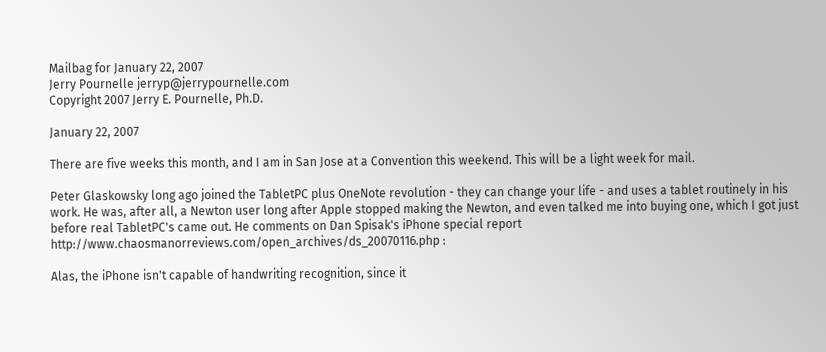Mailbag for January 22, 2007
Jerry Pournelle jerryp@jerrypournelle.com
Copyright 2007 Jerry E. Pournelle, Ph.D.

January 22, 2007

There are five weeks this month, and I am in San Jose at a Convention this weekend. This will be a light week for mail.

Peter Glaskowsky long ago joined the TabletPC plus OneNote revolution - they can change your life - and uses a tablet routinely in his work. He was, after all, a Newton user long after Apple stopped making the Newton, and even talked me into buying one, which I got just before real TabletPC's came out. He comments on Dan Spisak's iPhone special report http://www.chaosmanorreviews.com/open_archives/ds_20070116.php :

Alas, the iPhone isn't capable of handwriting recognition, since it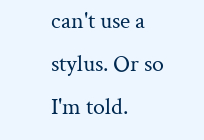can't use a stylus. Or so I'm told.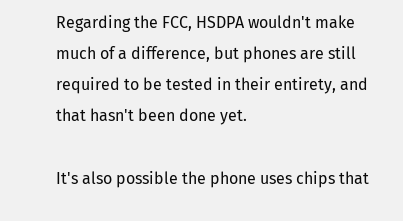Regarding the FCC, HSDPA wouldn't make much of a difference, but phones are still required to be tested in their entirety, and that hasn't been done yet.

It's also possible the phone uses chips that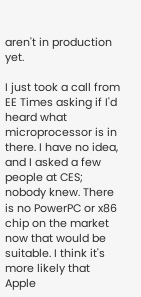aren't in production yet.

I just took a call from EE Times asking if I'd heard what microprocessor is in there. I have no idea, and I asked a few people at CES; nobody knew. There is no PowerPC or x86 chip on the market now that would be suitable. I think it's more likely that Apple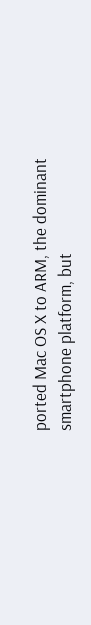ported Mac OS X to ARM, the dominant smartphone platform, but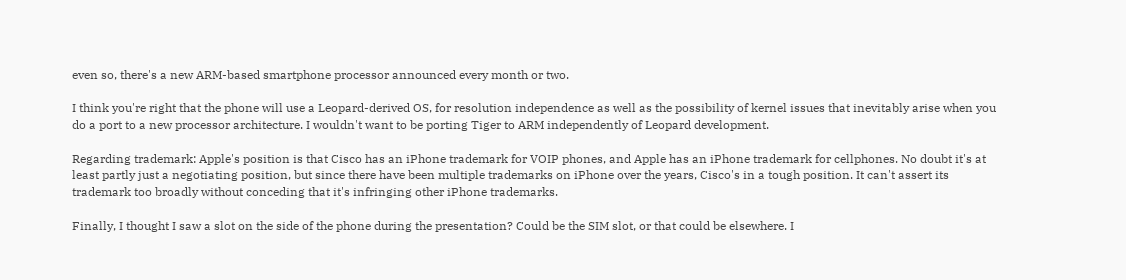even so, there's a new ARM-based smartphone processor announced every month or two.

I think you're right that the phone will use a Leopard-derived OS, for resolution independence as well as the possibility of kernel issues that inevitably arise when you do a port to a new processor architecture. I wouldn't want to be porting Tiger to ARM independently of Leopard development.

Regarding trademark: Apple's position is that Cisco has an iPhone trademark for VOIP phones, and Apple has an iPhone trademark for cellphones. No doubt it's at least partly just a negotiating position, but since there have been multiple trademarks on iPhone over the years, Cisco's in a tough position. It can't assert its trademark too broadly without conceding that it's infringing other iPhone trademarks.

Finally, I thought I saw a slot on the side of the phone during the presentation? Could be the SIM slot, or that could be elsewhere. I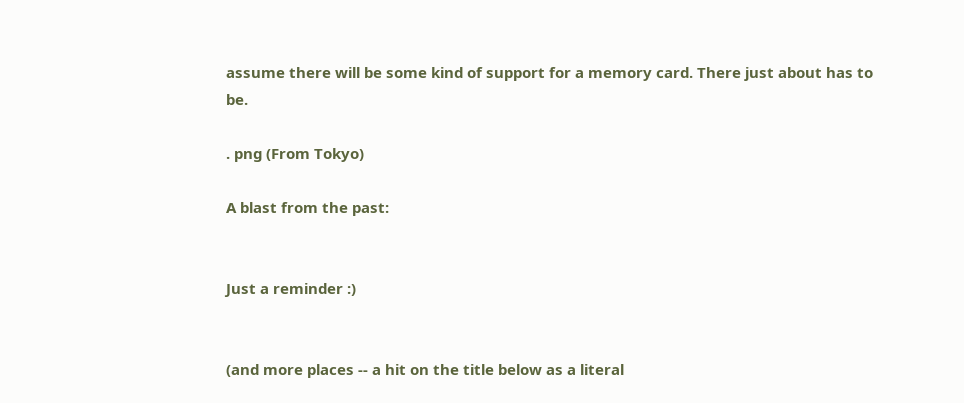assume there will be some kind of support for a memory card. There just about has to be.

. png (From Tokyo)

A blast from the past:


Just a reminder :)


(and more places -- a hit on the title below as a literal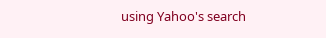using Yahoo's search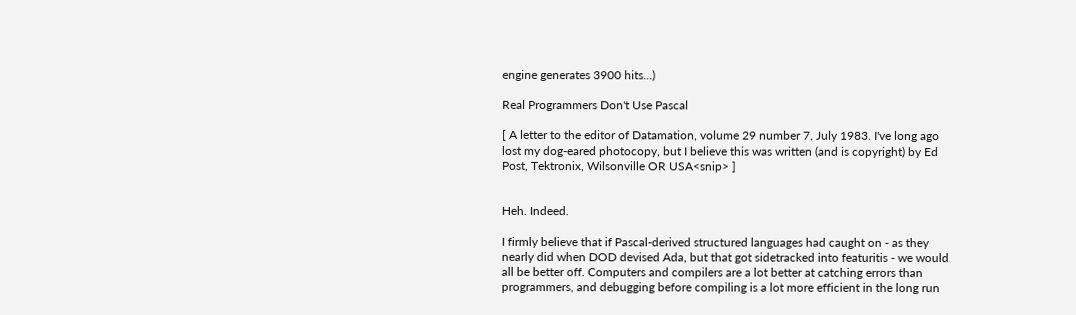engine generates 3900 hits...)

Real Programmers Don't Use Pascal

[ A letter to the editor of Datamation, volume 29 number 7, July 1983. I've long ago lost my dog-eared photocopy, but I believe this was written (and is copyright) by Ed Post, Tektronix, Wilsonville OR USA<snip> ]


Heh. Indeed.

I firmly believe that if Pascal-derived structured languages had caught on - as they nearly did when DOD devised Ada, but that got sidetracked into featuritis - we would all be better off. Computers and compilers are a lot better at catching errors than programmers, and debugging before compiling is a lot more efficient in the long run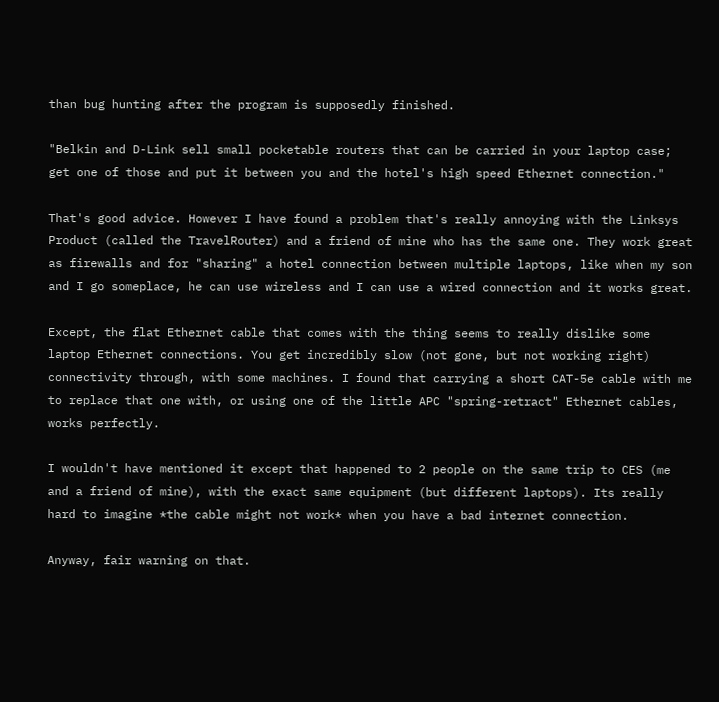than bug hunting after the program is supposedly finished.

"Belkin and D-Link sell small pocketable routers that can be carried in your laptop case; get one of those and put it between you and the hotel's high speed Ethernet connection."

That's good advice. However I have found a problem that's really annoying with the Linksys Product (called the TravelRouter) and a friend of mine who has the same one. They work great as firewalls and for "sharing" a hotel connection between multiple laptops, like when my son and I go someplace, he can use wireless and I can use a wired connection and it works great.

Except, the flat Ethernet cable that comes with the thing seems to really dislike some laptop Ethernet connections. You get incredibly slow (not gone, but not working right) connectivity through, with some machines. I found that carrying a short CAT-5e cable with me to replace that one with, or using one of the little APC "spring-retract" Ethernet cables, works perfectly.

I wouldn't have mentioned it except that happened to 2 people on the same trip to CES (me and a friend of mine), with the exact same equipment (but different laptops). Its really hard to imagine *the cable might not work* when you have a bad internet connection.

Anyway, fair warning on that.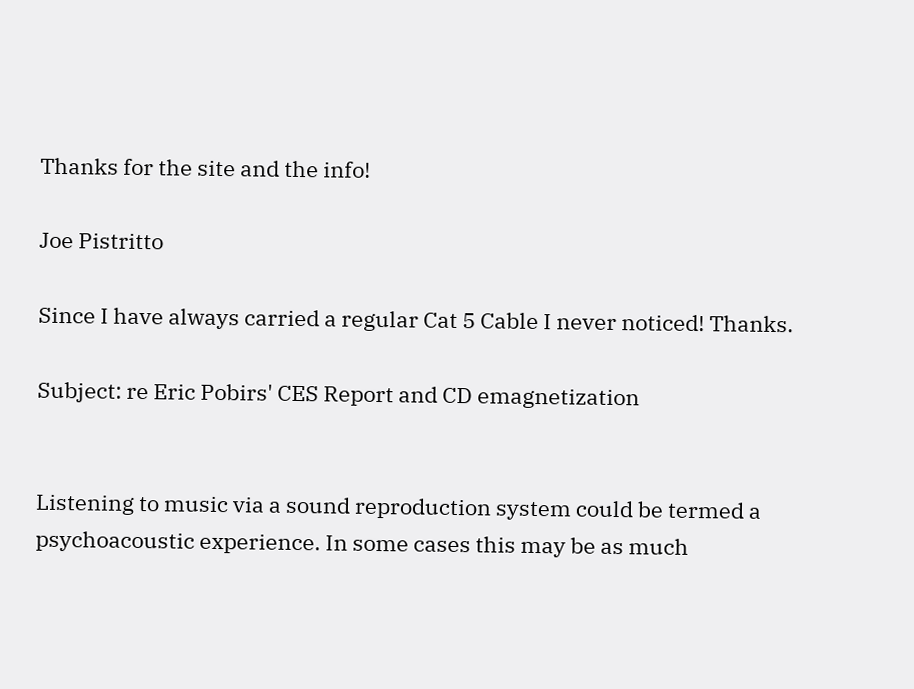Thanks for the site and the info!

Joe Pistritto

Since I have always carried a regular Cat 5 Cable I never noticed! Thanks.

Subject: re Eric Pobirs' CES Report and CD emagnetization


Listening to music via a sound reproduction system could be termed a psychoacoustic experience. In some cases this may be as much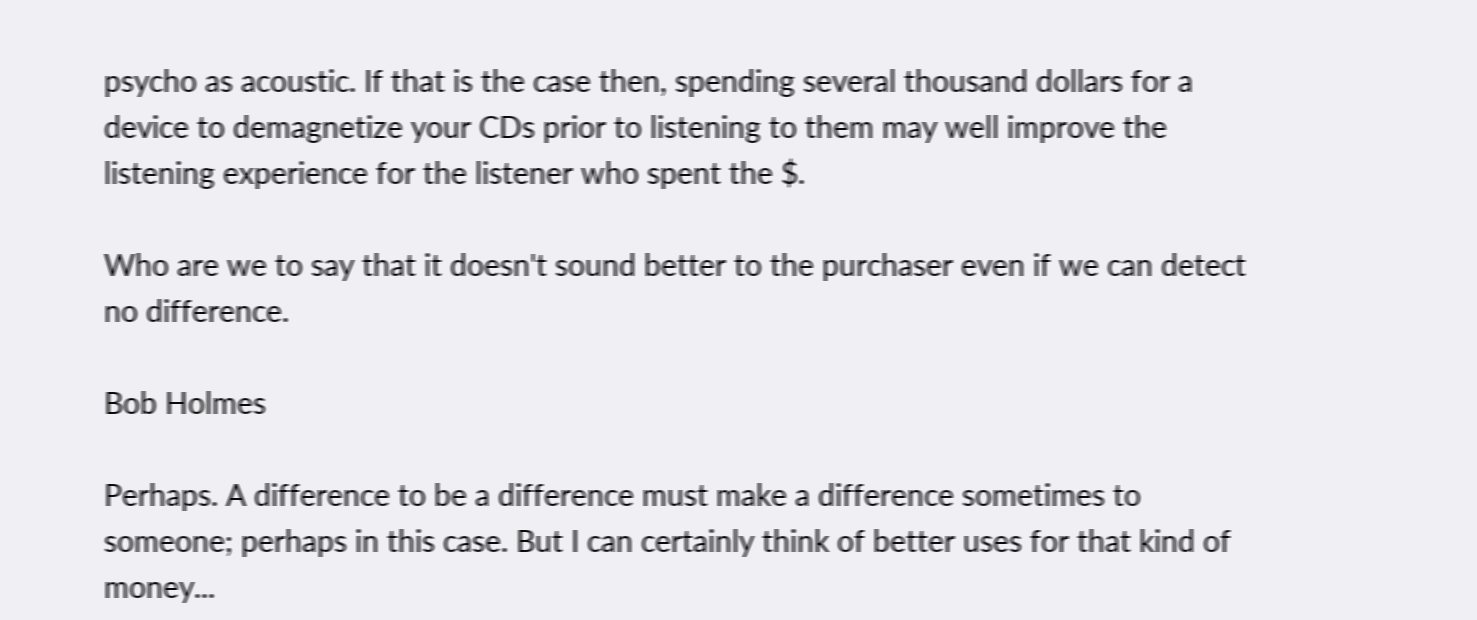psycho as acoustic. If that is the case then, spending several thousand dollars for a device to demagnetize your CDs prior to listening to them may well improve the listening experience for the listener who spent the $.

Who are we to say that it doesn't sound better to the purchaser even if we can detect no difference.

Bob Holmes

Perhaps. A difference to be a difference must make a difference sometimes to someone; perhaps in this case. But I can certainly think of better uses for that kind of money...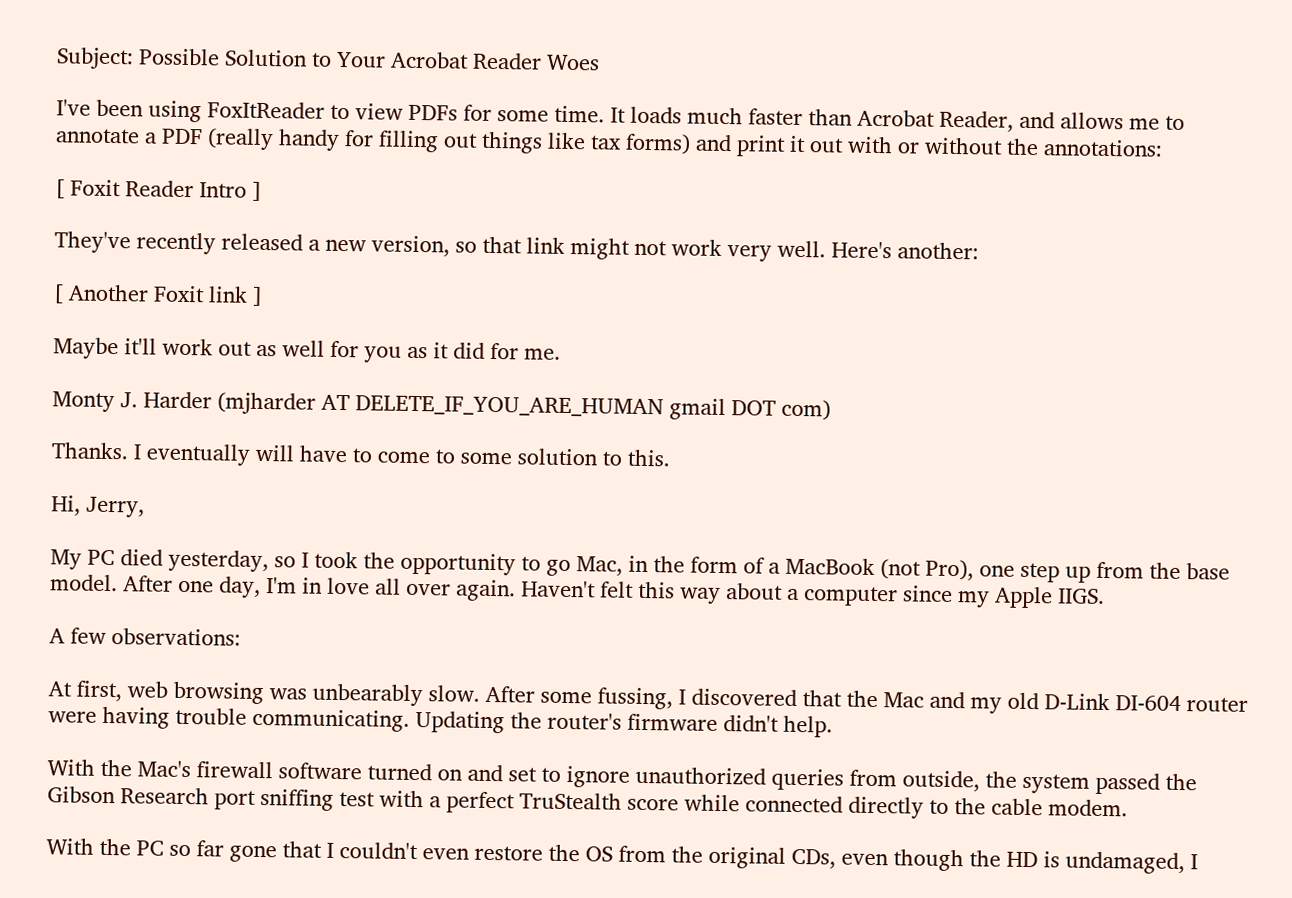Subject: Possible Solution to Your Acrobat Reader Woes

I've been using FoxItReader to view PDFs for some time. It loads much faster than Acrobat Reader, and allows me to annotate a PDF (really handy for filling out things like tax forms) and print it out with or without the annotations:

[ Foxit Reader Intro ]

They've recently released a new version, so that link might not work very well. Here's another:

[ Another Foxit link ]

Maybe it'll work out as well for you as it did for me.

Monty J. Harder (mjharder AT DELETE_IF_YOU_ARE_HUMAN gmail DOT com)

Thanks. I eventually will have to come to some solution to this.

Hi, Jerry,

My PC died yesterday, so I took the opportunity to go Mac, in the form of a MacBook (not Pro), one step up from the base model. After one day, I'm in love all over again. Haven't felt this way about a computer since my Apple IIGS.

A few observations:

At first, web browsing was unbearably slow. After some fussing, I discovered that the Mac and my old D-Link DI-604 router were having trouble communicating. Updating the router's firmware didn't help.

With the Mac's firewall software turned on and set to ignore unauthorized queries from outside, the system passed the Gibson Research port sniffing test with a perfect TruStealth score while connected directly to the cable modem.

With the PC so far gone that I couldn't even restore the OS from the original CDs, even though the HD is undamaged, I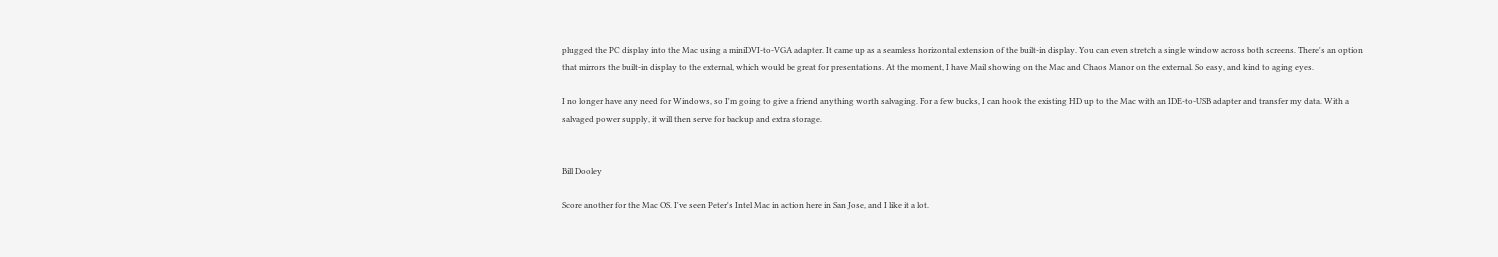plugged the PC display into the Mac using a miniDVI-to-VGA adapter. It came up as a seamless horizontal extension of the built-in display. You can even stretch a single window across both screens. There's an option that mirrors the built-in display to the external, which would be great for presentations. At the moment, I have Mail showing on the Mac and Chaos Manor on the external. So easy, and kind to aging eyes.

I no longer have any need for Windows, so I'm going to give a friend anything worth salvaging. For a few bucks, I can hook the existing HD up to the Mac with an IDE-to-USB adapter and transfer my data. With a salvaged power supply, it will then serve for backup and extra storage.


Bill Dooley

Score another for the Mac OS. I've seen Peter's Intel Mac in action here in San Jose, and I like it a lot.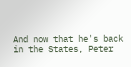And now that he's back in the States, Peter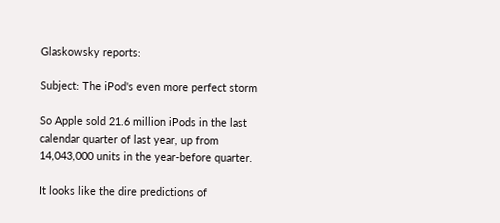Glaskowsky reports:

Subject: The iPod's even more perfect storm

So Apple sold 21.6 million iPods in the last calendar quarter of last year, up from 14,043,000 units in the year-before quarter.

It looks like the dire predictions of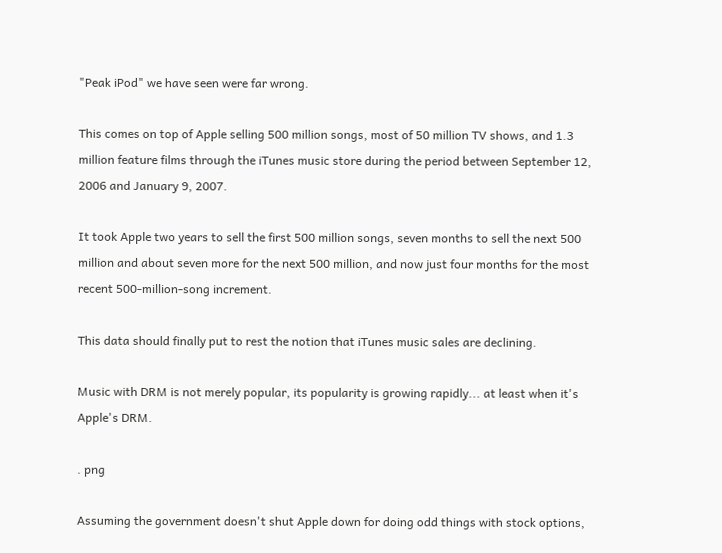"Peak iPod" we have seen were far wrong.

This comes on top of Apple selling 500 million songs, most of 50 million TV shows, and 1.3 million feature films through the iTunes music store during the period between September 12, 2006 and January 9, 2007.

It took Apple two years to sell the first 500 million songs, seven months to sell the next 500 million and about seven more for the next 500 million, and now just four months for the most recent 500-million-song increment.

This data should finally put to rest the notion that iTunes music sales are declining.

Music with DRM is not merely popular, its popularity is growing rapidly... at least when it's Apple's DRM.

. png

Assuming the government doesn't shut Apple down for doing odd things with stock options,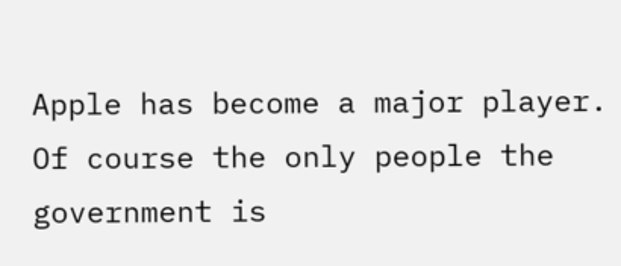Apple has become a major player. Of course the only people the government is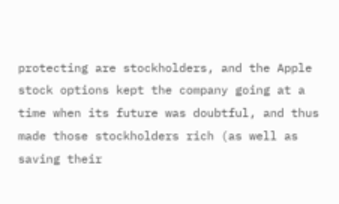protecting are stockholders, and the Apple stock options kept the company going at a time when its future was doubtful, and thus made those stockholders rich (as well as saving their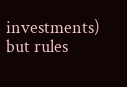investments) but rules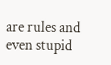are rules and even stupid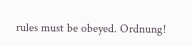rules must be obeyed. Ordnung!